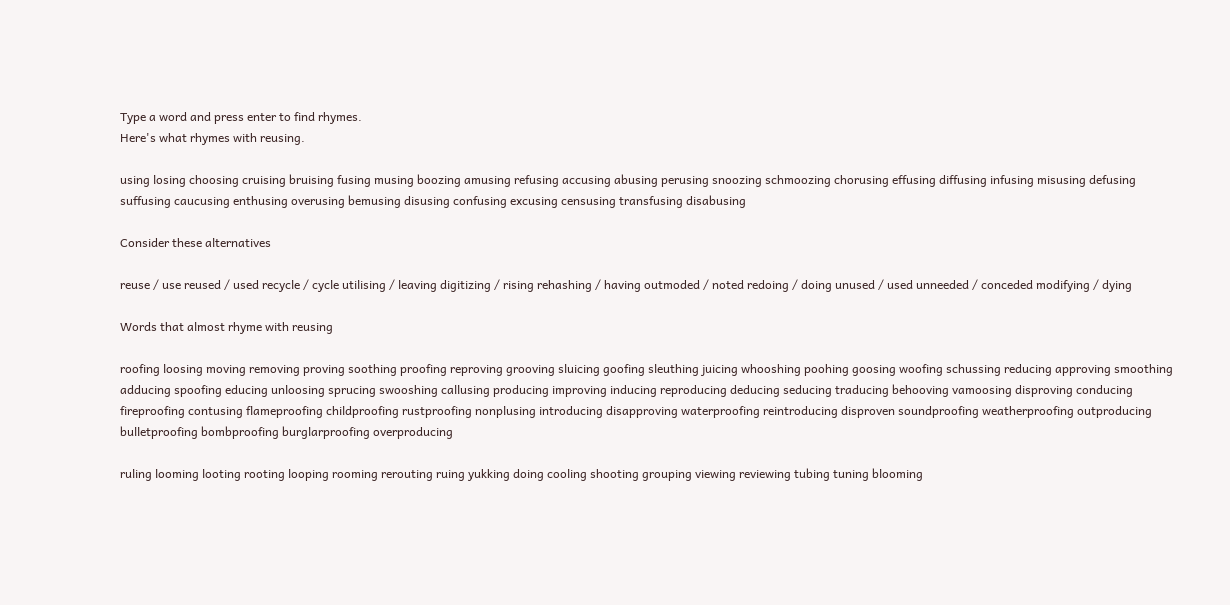Type a word and press enter to find rhymes.
Here's what rhymes with reusing.

using losing choosing cruising bruising fusing musing boozing amusing refusing accusing abusing perusing snoozing schmoozing chorusing effusing diffusing infusing misusing defusing suffusing caucusing enthusing overusing bemusing disusing confusing excusing censusing transfusing disabusing

Consider these alternatives

reuse / use reused / used recycle / cycle utilising / leaving digitizing / rising rehashing / having outmoded / noted redoing / doing unused / used unneeded / conceded modifying / dying

Words that almost rhyme with reusing

roofing loosing moving removing proving soothing proofing reproving grooving sluicing goofing sleuthing juicing whooshing poohing goosing woofing schussing reducing approving smoothing adducing spoofing educing unloosing sprucing swooshing callusing producing improving inducing reproducing deducing seducing traducing behooving vamoosing disproving conducing fireproofing contusing flameproofing childproofing rustproofing nonplusing introducing disapproving waterproofing reintroducing disproven soundproofing weatherproofing outproducing bulletproofing bombproofing burglarproofing overproducing

ruling looming looting rooting looping rooming rerouting ruing yukking doing cooling shooting grouping viewing reviewing tubing tuning blooming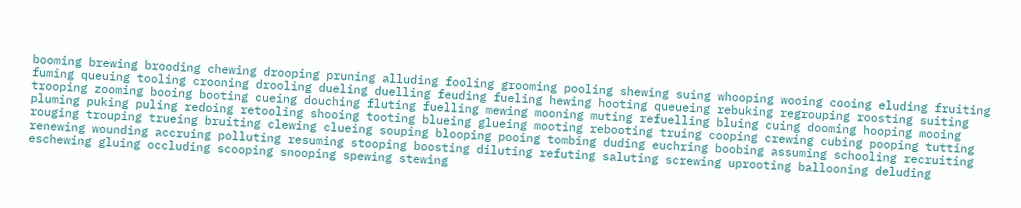booming brewing brooding chewing drooping pruning alluding fooling grooming pooling shewing suing whooping wooing cooing eluding fruiting fuming queuing tooling crooning drooling dueling duelling feuding fueling hewing hooting queueing rebuking regrouping roosting suiting trooping zooming booing booting cueing douching fluting fuelling mewing mooning muting refuelling bluing cuing dooming hooping mooing pluming puking puling redoing retooling shooing tooting blueing glueing mooting rebooting truing cooping crewing cubing pooping tutting rouging trouping trueing bruiting clewing clueing souping blooping pooing tombing duding euchring boobing assuming schooling recruiting renewing wounding accruing polluting resuming stooping boosting diluting refuting saluting screwing uprooting ballooning deluding eschewing gluing occluding scooping snooping spewing stewing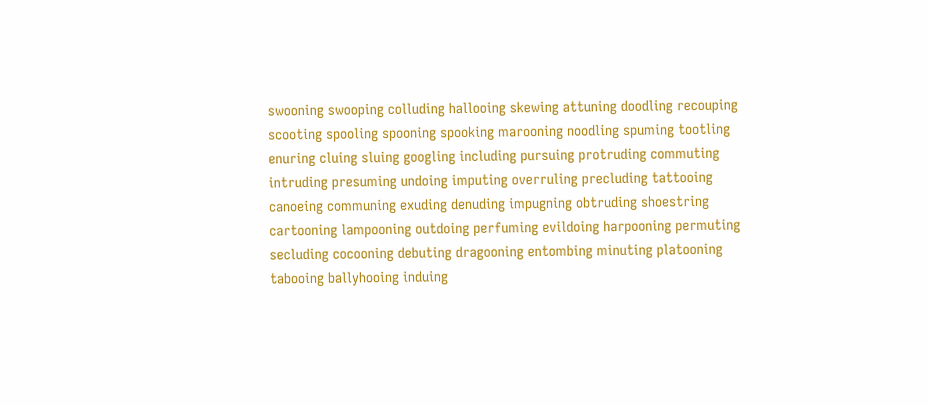swooning swooping colluding hallooing skewing attuning doodling recouping scooting spooling spooning spooking marooning noodling spuming tootling enuring cluing sluing googling including pursuing protruding commuting intruding presuming undoing imputing overruling precluding tattooing canoeing communing exuding denuding impugning obtruding shoestring cartooning lampooning outdoing perfuming evildoing harpooning permuting secluding cocooning debuting dragooning entombing minuting platooning tabooing ballyhooing induing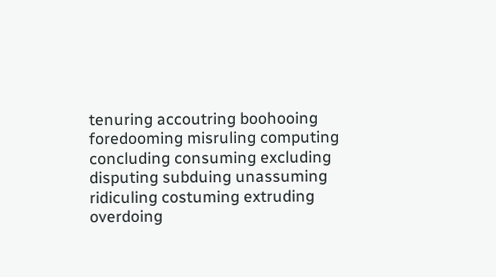tenuring accoutring boohooing foredooming misruling computing concluding consuming excluding disputing subduing unassuming ridiculing costuming extruding overdoing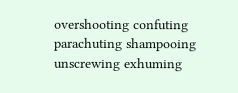overshooting confuting parachuting shampooing unscrewing exhuming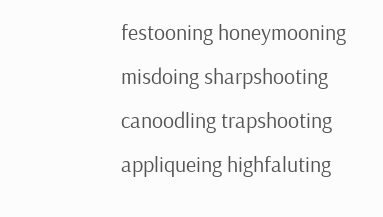festooning honeymooning misdoing sharpshooting canoodling trapshooting appliqueing highfaluting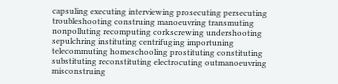capsuling executing interviewing prosecuting persecuting troubleshooting construing manoeuvring transmuting nonpolluting recomputing corkscrewing undershooting sepulchring instituting centrifuging importuning telecommuting homeschooling prostituting constituting substituting reconstituting electrocuting outmanoeuvring misconstruing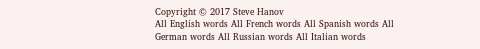Copyright © 2017 Steve Hanov
All English words All French words All Spanish words All German words All Russian words All Italian words